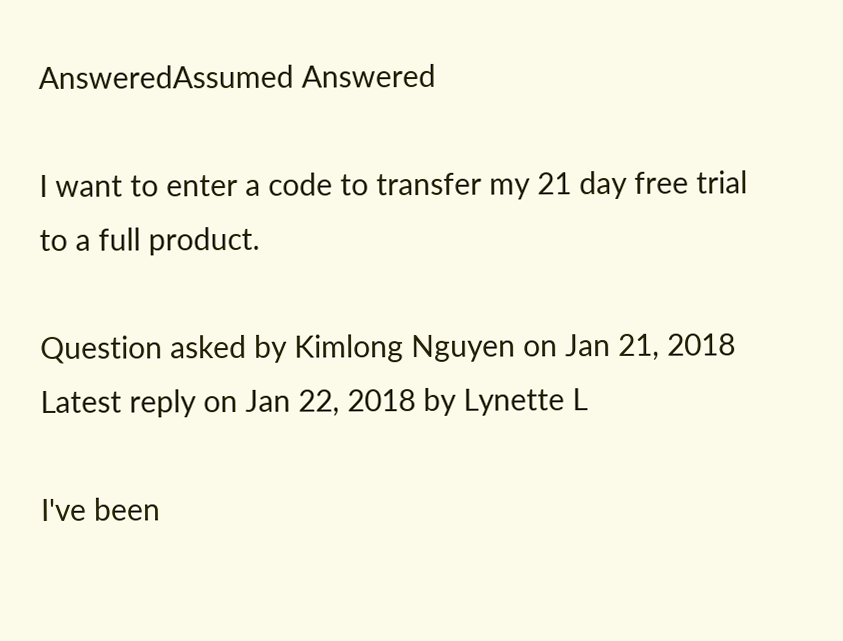AnsweredAssumed Answered

I want to enter a code to transfer my 21 day free trial to a full product.

Question asked by Kimlong Nguyen on Jan 21, 2018
Latest reply on Jan 22, 2018 by Lynette L

I've been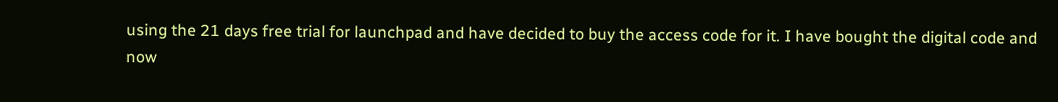using the 21 days free trial for launchpad and have decided to buy the access code for it. I have bought the digital code and now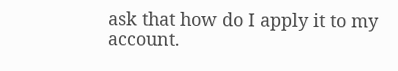ask that how do I apply it to my account.